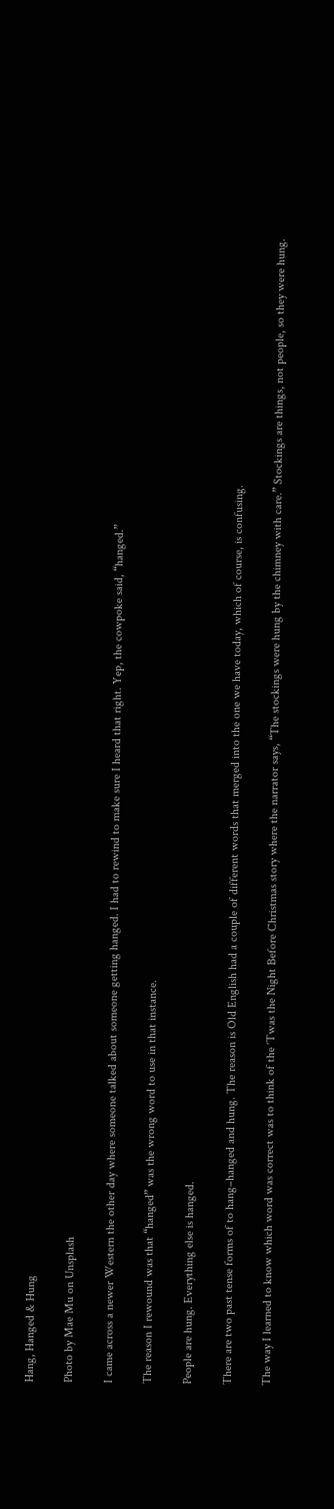Hang, Hanged & Hung

Photo by Mae Mu on Unsplash

I came across a newer Western the other day where someone talked about someone getting hanged. I had to rewind to make sure I heard that right. Yep, the cowpoke said, “hanged.”

The reason I rewound was that “hanged” was the wrong word to use in that instance.

People are hung. Everything else is hanged.

There are two past tense forms of to hang–hanged and hung. The reason is Old English had a couple of different words that merged into the one we have today, which of course, is confusing.

The way I learned to know which word was correct was to think of the ‘Twas the Night Before Christmas story where the narrator says, “The stockings were hung by the chimney with care.” Stockings are things, not people, so they were hung.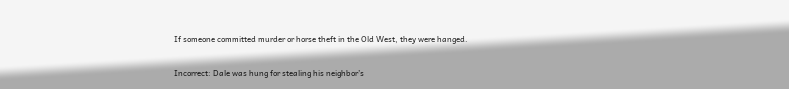If someone committed murder or horse theft in the Old West, they were hanged.

Incorrect: Dale was hung for stealing his neighbor’s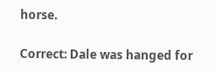horse.

Correct: Dale was hanged for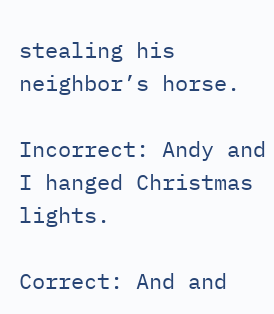stealing his neighbor’s horse.

Incorrect: Andy and I hanged Christmas lights.

Correct: And and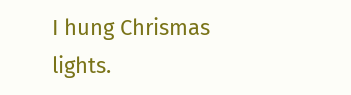I hung Chrismas lights.